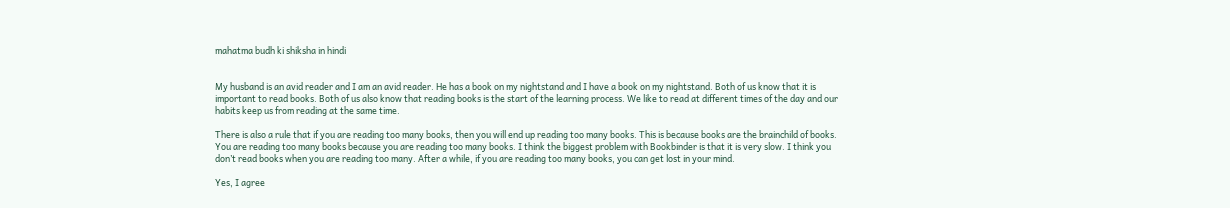mahatma budh ki shiksha in hindi


My husband is an avid reader and I am an avid reader. He has a book on my nightstand and I have a book on my nightstand. Both of us know that it is important to read books. Both of us also know that reading books is the start of the learning process. We like to read at different times of the day and our habits keep us from reading at the same time.

There is also a rule that if you are reading too many books, then you will end up reading too many books. This is because books are the brainchild of books. You are reading too many books because you are reading too many books. I think the biggest problem with Bookbinder is that it is very slow. I think you don’t read books when you are reading too many. After a while, if you are reading too many books, you can get lost in your mind.

Yes, I agree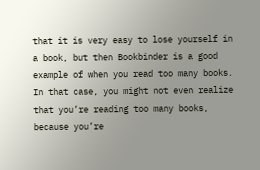that it is very easy to lose yourself in a book, but then Bookbinder is a good example of when you read too many books. In that case, you might not even realize that you’re reading too many books, because you’re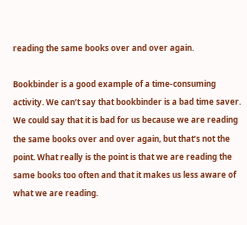reading the same books over and over again.

Bookbinder is a good example of a time-consuming activity. We can’t say that bookbinder is a bad time saver. We could say that it is bad for us because we are reading the same books over and over again, but that’s not the point. What really is the point is that we are reading the same books too often and that it makes us less aware of what we are reading.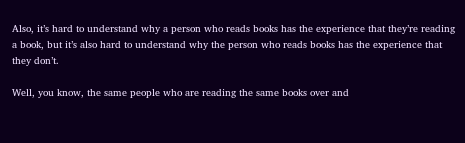Also, it’s hard to understand why a person who reads books has the experience that they’re reading a book, but it’s also hard to understand why the person who reads books has the experience that they don’t.

Well, you know, the same people who are reading the same books over and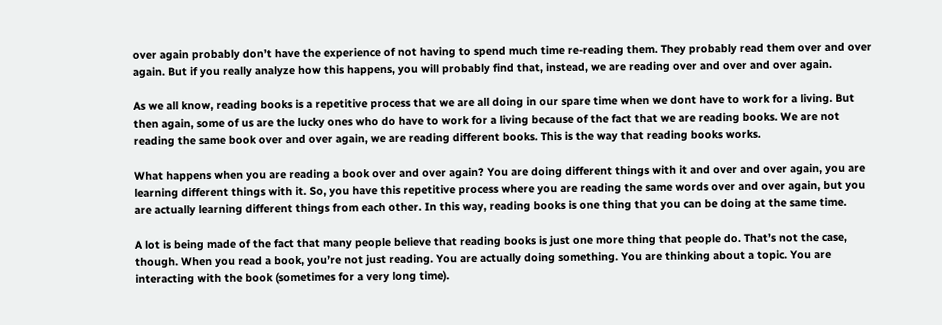over again probably don’t have the experience of not having to spend much time re-reading them. They probably read them over and over again. But if you really analyze how this happens, you will probably find that, instead, we are reading over and over and over again.

As we all know, reading books is a repetitive process that we are all doing in our spare time when we dont have to work for a living. But then again, some of us are the lucky ones who do have to work for a living because of the fact that we are reading books. We are not reading the same book over and over again, we are reading different books. This is the way that reading books works.

What happens when you are reading a book over and over again? You are doing different things with it and over and over again, you are learning different things with it. So, you have this repetitive process where you are reading the same words over and over again, but you are actually learning different things from each other. In this way, reading books is one thing that you can be doing at the same time.

A lot is being made of the fact that many people believe that reading books is just one more thing that people do. That’s not the case, though. When you read a book, you’re not just reading. You are actually doing something. You are thinking about a topic. You are interacting with the book (sometimes for a very long time).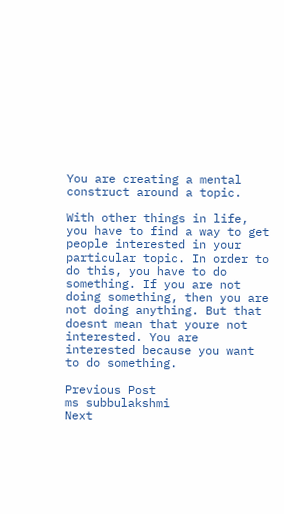You are creating a mental construct around a topic.

With other things in life, you have to find a way to get people interested in your particular topic. In order to do this, you have to do something. If you are not doing something, then you are not doing anything. But that doesnt mean that youre not interested. You are interested because you want to do something.

Previous Post
ms subbulakshmi
Next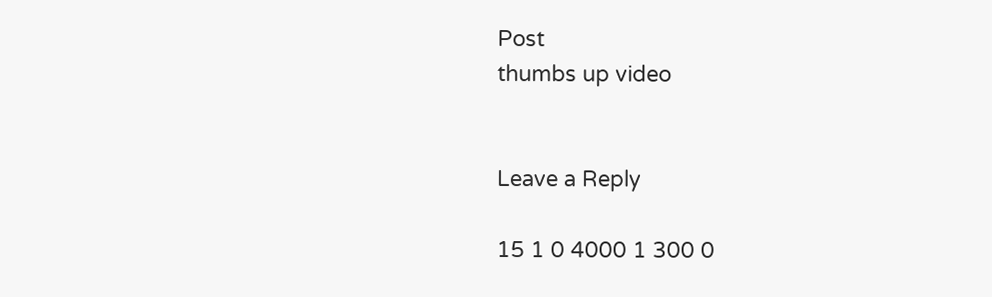Post
thumbs up video


Leave a Reply

15 1 0 4000 1 300 0